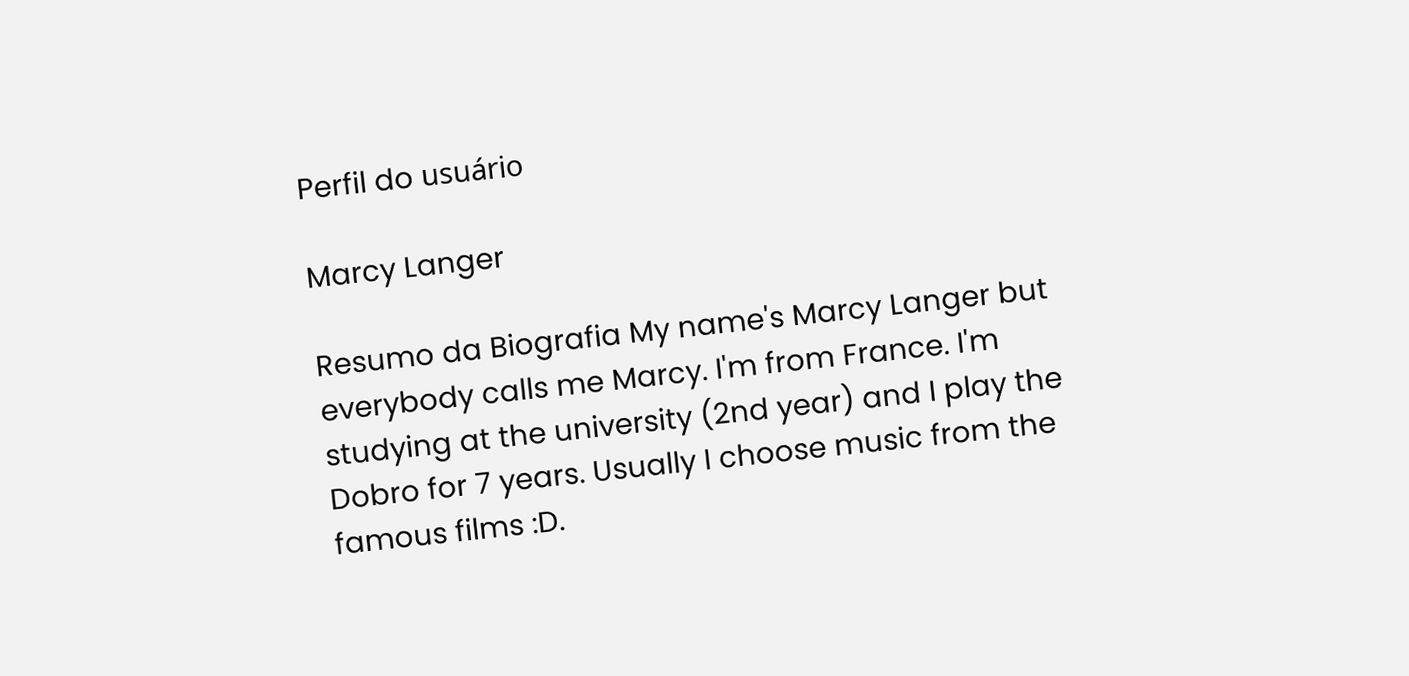Perfil do usuário

Marcy Langer

Resumo da Biografia My name's Marcy Langer but everybody calls me Marcy. I'm from France. I'm studying at the university (2nd year) and I play the Dobro for 7 years. Usually I choose music from the famous films :D.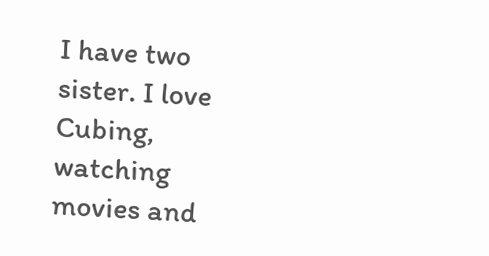I have two sister. I love Cubing, watching movies and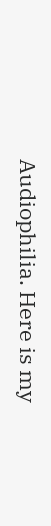Audiophilia. Here is my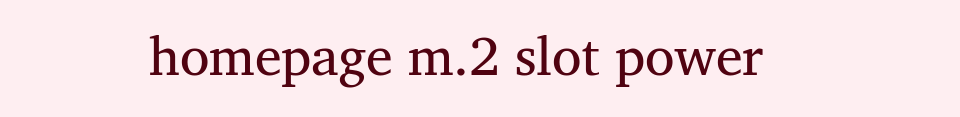homepage m.2 slot power